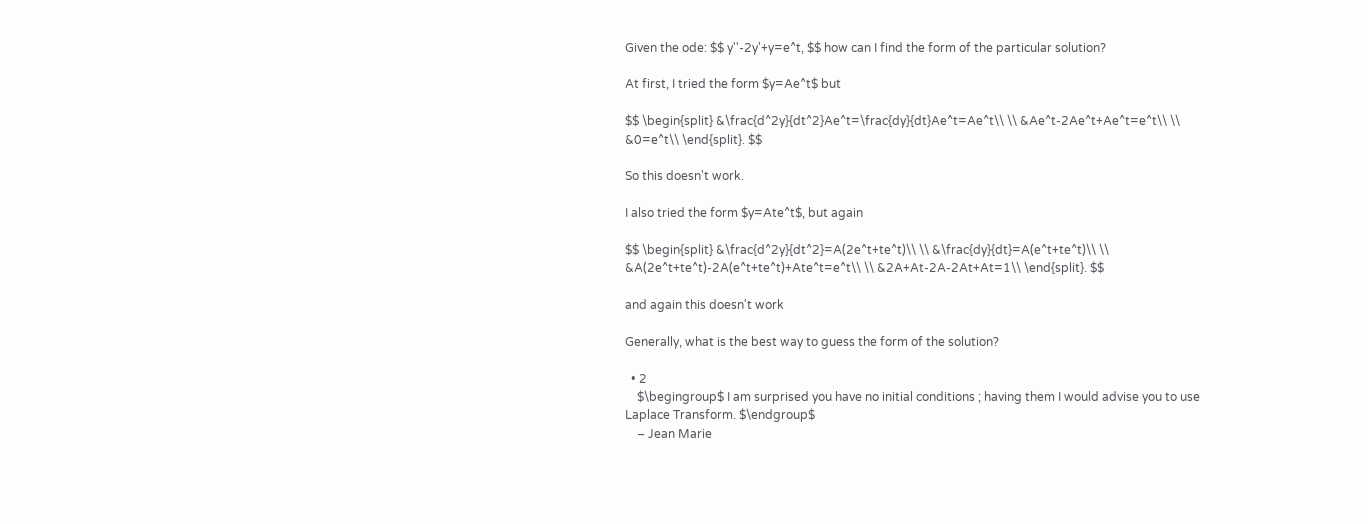Given the ode: $$ y''-2y'+y=e^t, $$ how can I find the form of the particular solution?

At first, I tried the form $y=Ae^t$ but

$$ \begin{split} &\frac{d^2y}{dt^2}Ae^t=\frac{dy}{dt}Ae^t=Ae^t\\ \\ &Ae^t-2Ae^t+Ae^t=e^t\\ \\ &0=e^t\\ \end{split}. $$

So this doesn't work.

I also tried the form $y=Ate^t$, but again

$$ \begin{split} &\frac{d^2y}{dt^2}=A(2e^t+te^t)\\ \\ &\frac{dy}{dt}=A(e^t+te^t)\\ \\ &A(2e^t+te^t)-2A(e^t+te^t)+Ate^t=e^t\\ \\ &2A+At-2A-2At+At=1\\ \end{split}. $$

and again this doesn't work

Generally, what is the best way to guess the form of the solution?

  • 2
    $\begingroup$ I am surprised you have no initial conditions ; having them I would advise you to use Laplace Transform. $\endgroup$
    – Jean Marie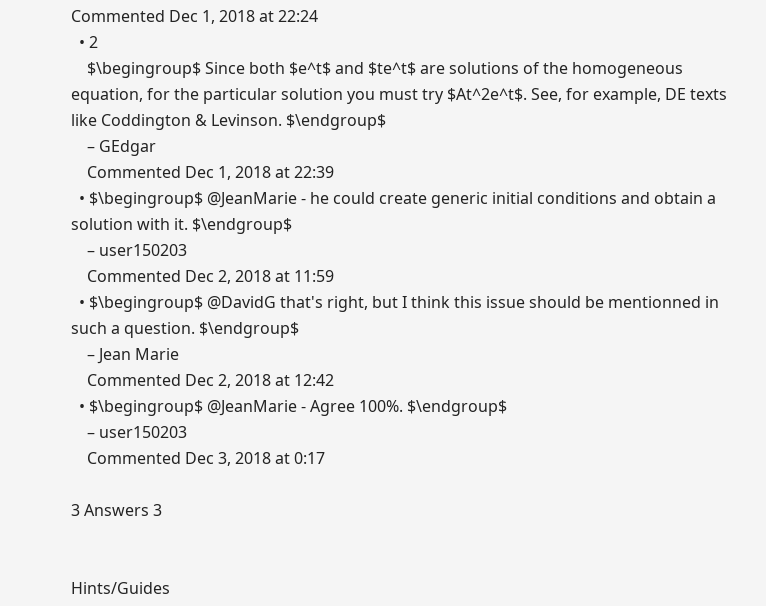Commented Dec 1, 2018 at 22:24
  • 2
    $\begingroup$ Since both $e^t$ and $te^t$ are solutions of the homogeneous equation, for the particular solution you must try $At^2e^t$. See, for example, DE texts like Coddington & Levinson. $\endgroup$
    – GEdgar
    Commented Dec 1, 2018 at 22:39
  • $\begingroup$ @JeanMarie - he could create generic initial conditions and obtain a solution with it. $\endgroup$
    – user150203
    Commented Dec 2, 2018 at 11:59
  • $\begingroup$ @DavidG that's right, but I think this issue should be mentionned in such a question. $\endgroup$
    – Jean Marie
    Commented Dec 2, 2018 at 12:42
  • $\begingroup$ @JeanMarie - Agree 100%. $\endgroup$
    – user150203
    Commented Dec 3, 2018 at 0:17

3 Answers 3


Hints/Guides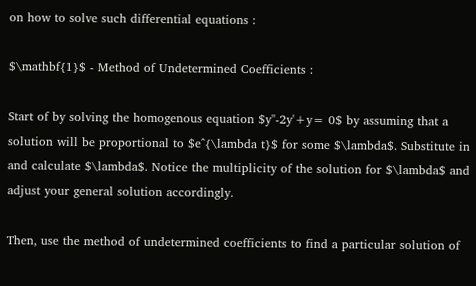on how to solve such differential equations :

$\mathbf{1}$ - Method of Undetermined Coefficients :

Start of by solving the homogenous equation $y''-2y'+y= 0$ by assuming that a solution will be proportional to $e^{\lambda t}$ for some $\lambda$. Substitute in and calculate $\lambda$. Notice the multiplicity of the solution for $\lambda$ and adjust your general solution accordingly.

Then, use the method of undetermined coefficients to find a particular solution of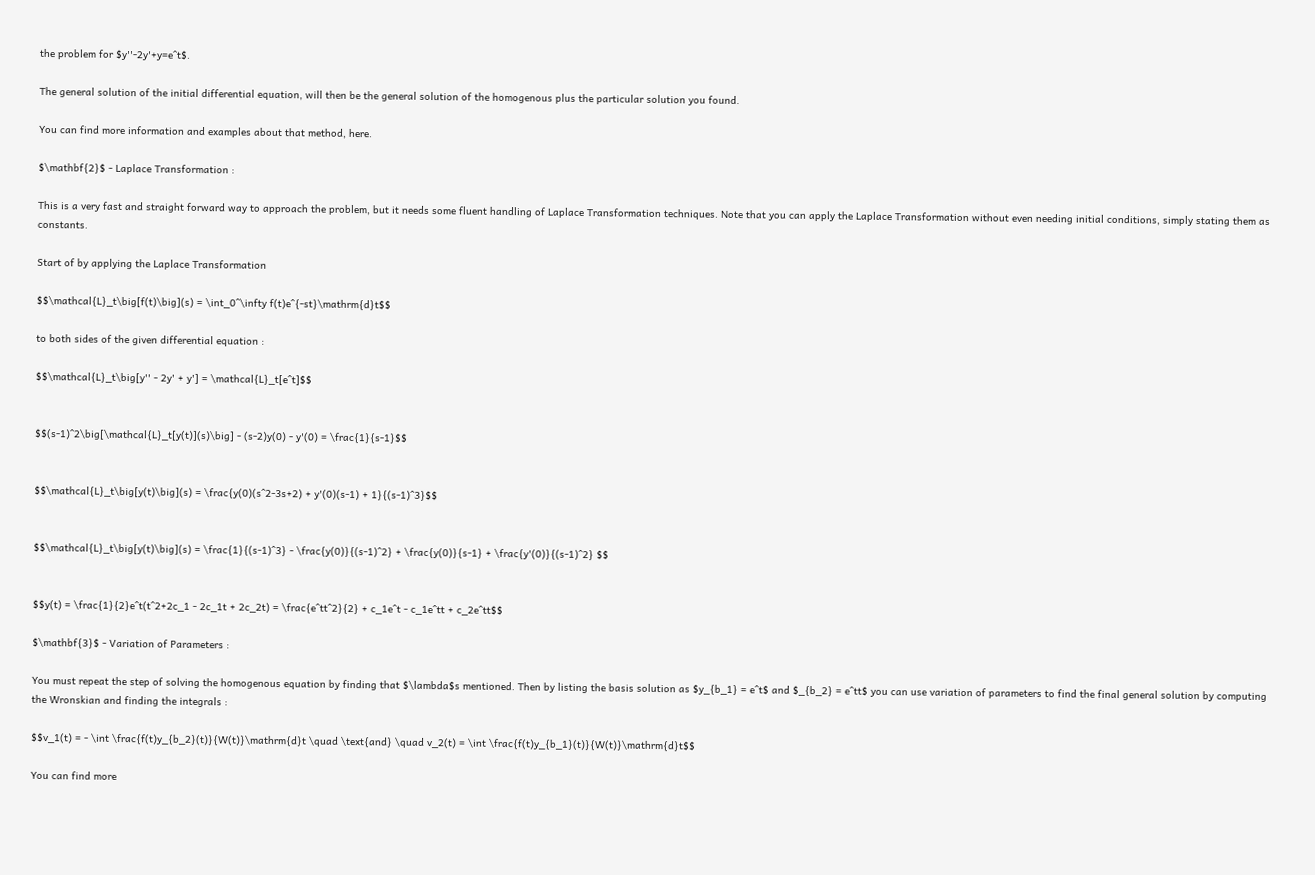the problem for $y''-2y'+y=e^t$.

The general solution of the initial differential equation, will then be the general solution of the homogenous plus the particular solution you found.

You can find more information and examples about that method, here.

$\mathbf{2}$ - Laplace Transformation :

This is a very fast and straight forward way to approach the problem, but it needs some fluent handling of Laplace Transformation techniques. Note that you can apply the Laplace Transformation without even needing initial conditions, simply stating them as constants.

Start of by applying the Laplace Transformation

$$\mathcal{L}_t\big[f(t)\big](s) = \int_0^\infty f(t)e^{-st}\mathrm{d}t$$

to both sides of the given differential equation :

$$\mathcal{L}_t\big[y'' - 2y' + y'] = \mathcal{L}_t[e^t]$$


$$(s-1)^2\big[\mathcal{L}_t[y(t)](s)\big] - (s-2)y(0) - y'(0) = \frac{1}{s-1}$$


$$\mathcal{L}_t\big[y(t)\big](s) = \frac{y(0)(s^2-3s+2) + y'(0)(s-1) + 1}{(s-1)^3}$$


$$\mathcal{L}_t\big[y(t)\big](s) = \frac{1}{(s-1)^3} - \frac{y(0)}{(s-1)^2} + \frac{y(0)}{s-1} + \frac{y'(0)}{(s-1)^2} $$


$$y(t) = \frac{1}{2}e^t(t^2+2c_1 - 2c_1t + 2c_2t) = \frac{e^tt^2}{2} + c_1e^t - c_1e^tt + c_2e^tt$$

$\mathbf{3}$ - Variation of Parameters :

You must repeat the step of solving the homogenous equation by finding that $\lambda$s mentioned. Then by listing the basis solution as $y_{b_1} = e^t$ and $_{b_2} = e^tt$ you can use variation of parameters to find the final general solution by computing the Wronskian and finding the integrals :

$$v_1(t) = - \int \frac{f(t)y_{b_2}(t)}{W(t)}\mathrm{d}t \quad \text{and} \quad v_2(t) = \int \frac{f(t)y_{b_1}(t)}{W(t)}\mathrm{d}t$$

You can find more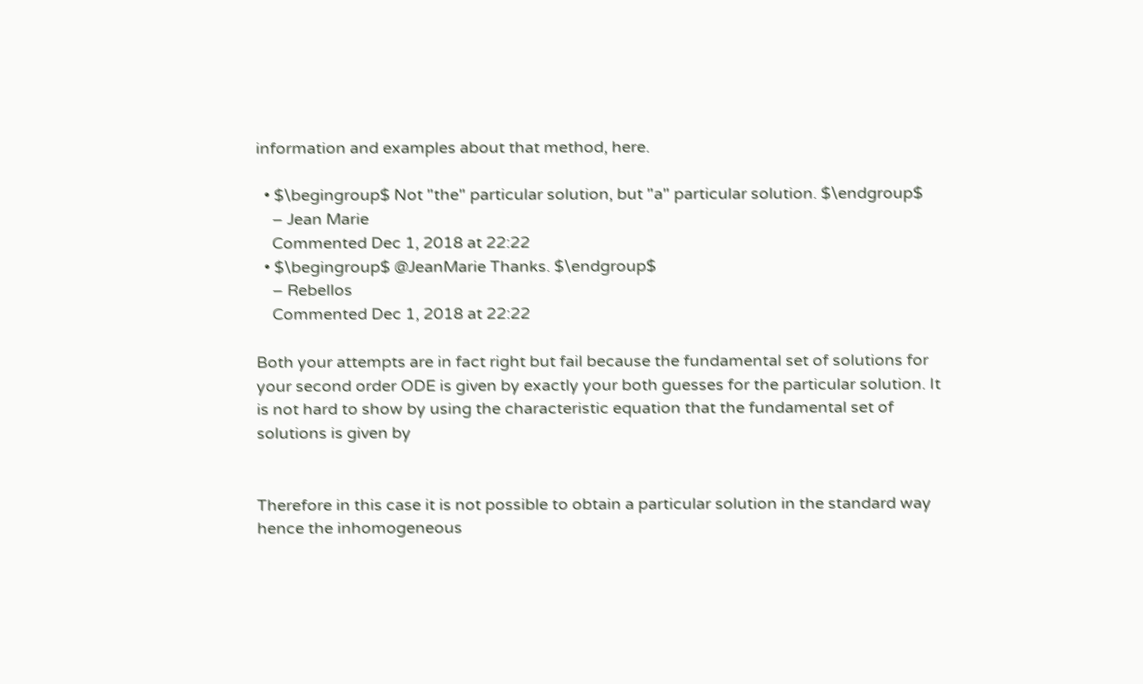information and examples about that method, here.

  • $\begingroup$ Not "the" particular solution, but "a" particular solution. $\endgroup$
    – Jean Marie
    Commented Dec 1, 2018 at 22:22
  • $\begingroup$ @JeanMarie Thanks. $\endgroup$
    – Rebellos
    Commented Dec 1, 2018 at 22:22

Both your attempts are in fact right but fail because the fundamental set of solutions for your second order ODE is given by exactly your both guesses for the particular solution. It is not hard to show by using the characteristic equation that the fundamental set of solutions is given by


Therefore in this case it is not possible to obtain a particular solution in the standard way hence the inhomogeneous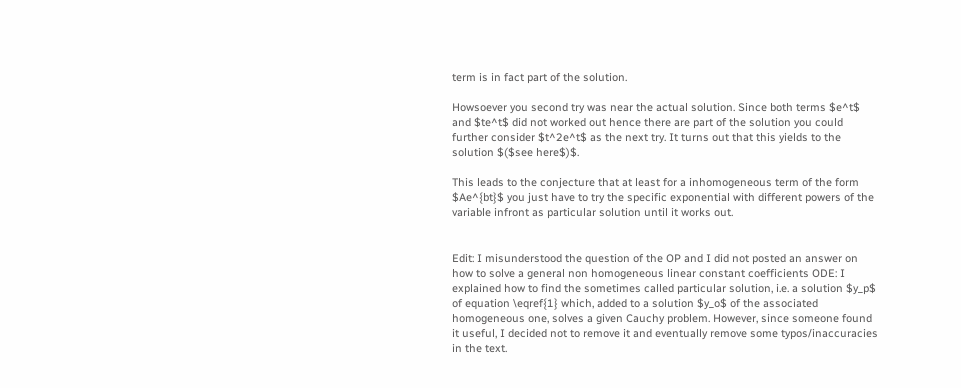term is in fact part of the solution.

Howsoever you second try was near the actual solution. Since both terms $e^t$ and $te^t$ did not worked out hence there are part of the solution you could further consider $t^2e^t$ as the next try. It turns out that this yields to the solution $($see here$)$.

This leads to the conjecture that at least for a inhomogeneous term of the form $Ae^{bt}$ you just have to try the specific exponential with different powers of the variable infront as particular solution until it works out.


Edit: I misunderstood the question of the OP and I did not posted an answer on how to solve a general non homogeneous linear constant coefficients ODE: I explained how to find the sometimes called particular solution, i.e. a solution $y_p$ of equation \eqref{1} which, added to a solution $y_o$ of the associated homogeneous one, solves a given Cauchy problem. However, since someone found it useful, I decided not to remove it and eventually remove some typos/inaccuracies in the text.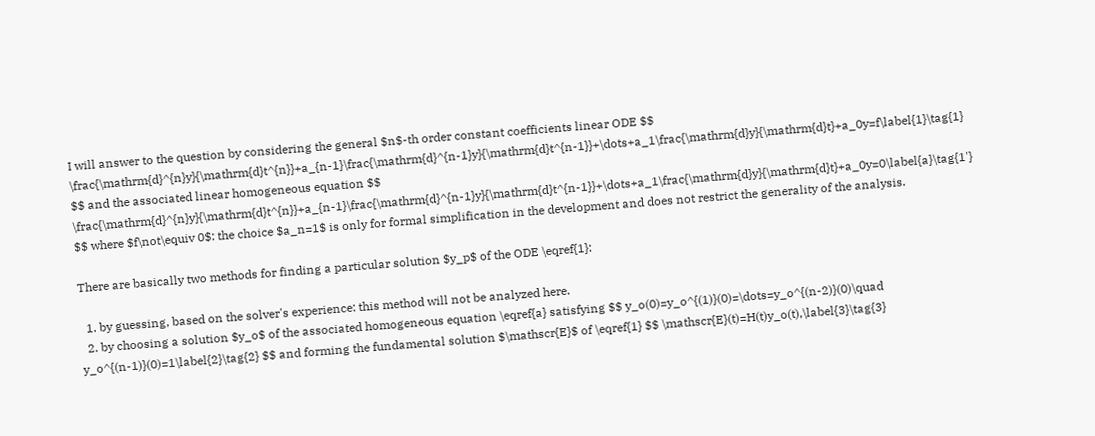I will answer to the question by considering the general $n$-th order constant coefficients linear ODE $$ \frac{\mathrm{d}^{n}y}{\mathrm{d}t^{n}}+a_{n-1}\frac{\mathrm{d}^{n-1}y}{\mathrm{d}t^{n-1}}+\dots+a_1\frac{\mathrm{d}y}{\mathrm{d}t}+a_0y=f\label{1}\tag{1} $$ and the associated linear homogeneous equation $$ \frac{\mathrm{d}^{n}y}{\mathrm{d}t^{n}}+a_{n-1}\frac{\mathrm{d}^{n-1}y}{\mathrm{d}t^{n-1}}+\dots+a_1\frac{\mathrm{d}y}{\mathrm{d}t}+a_0y=0\label{a}\tag{1'} $$ where $f\not\equiv 0$: the choice $a_n=1$ is only for formal simplification in the development and does not restrict the generality of the analysis.

There are basically two methods for finding a particular solution $y_p$ of the ODE \eqref{1}:

  1. by guessing, based on the solver's experience: this method will not be analyzed here.
  2. by choosing a solution $y_o$ of the associated homogeneous equation \eqref{a} satisfying $$ y_o(0)=y_o^{(1)}(0)=\dots=y_o^{(n-2)}(0)\quad y_o^{(n-1)}(0)=1\label{2}\tag{2} $$ and forming the fundamental solution $\mathscr{E}$ of \eqref{1} $$ \mathscr{E}(t)=H(t)y_o(t),\label{3}\tag{3}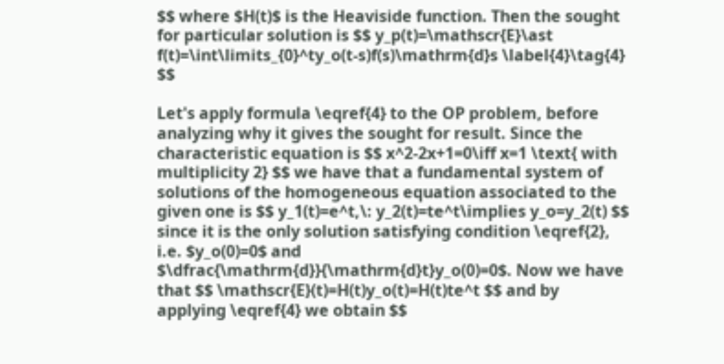$$ where $H(t)$ is the Heaviside function. Then the sought for particular solution is $$ y_p(t)=\mathscr{E}\ast f(t)=\int\limits_{0}^ty_o(t-s)f(s)\mathrm{d}s \label{4}\tag{4} $$

Let's apply formula \eqref{4} to the OP problem, before analyzing why it gives the sought for result. Since the characteristic equation is $$ x^2-2x+1=0\iff x=1 \text{ with multiplicity 2} $$ we have that a fundamental system of solutions of the homogeneous equation associated to the given one is $$ y_1(t)=e^t,\: y_2(t)=te^t\implies y_o=y_2(t) $$ since it is the only solution satisfying condition \eqref{2}, i.e. $y_o(0)=0$ and $\dfrac{\mathrm{d}}{\mathrm{d}t}y_o(0)=0$. Now we have that $$ \mathscr{E}(t)=H(t)y_o(t)=H(t)te^t $$ and by applying \eqref{4} we obtain $$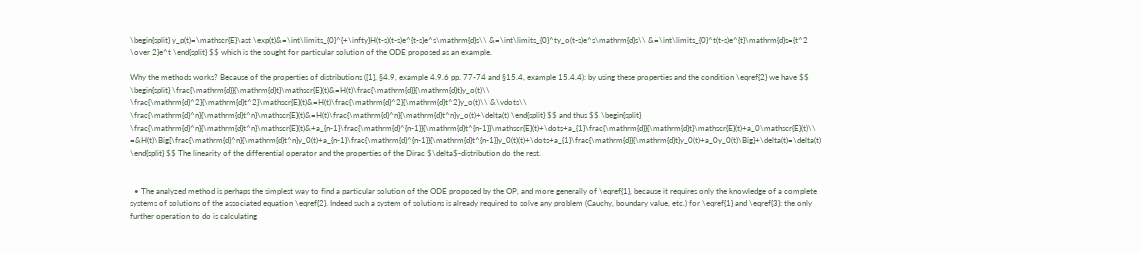\begin{split} y_p(t)=\mathscr{E}\ast \exp(t)&=\int\limits_{0}^{+\infty}H(t-s)(t-s)e^{t-s}e^s\mathrm{d}s\\ &=\int\limits_{0}^ty_o(t-s)e^s\mathrm{d}s\\ &=\int\limits_{0}^t(t-s)e^{t}\mathrm{d}s={t^2 \over 2}e^t \end{split} $$ which is the sought for particular solution of the ODE proposed as an example.

Why the methods works? Because of the properties of distributions ([1], §4.9, example 4.9.6 pp. 77-74 and §15.4, example 15.4.4): by using these properties and the condition \eqref{2} we have $$ \begin{split} \frac{\mathrm{d}}{\mathrm{d}t}\mathscr{E}(t)&=H(t)\frac{\mathrm{d}}{\mathrm{d}t}y_o(t)\\ \frac{\mathrm{d}^2}{\mathrm{d}t^2}\mathscr{E}(t)&=H(t)\frac{\mathrm{d}^2}{\mathrm{d}t^2}y_o(t)\\ &\vdots\\ \frac{\mathrm{d}^n}{\mathrm{d}t^n}\mathscr{E}(t)&=H(t)\frac{\mathrm{d}^n}{\mathrm{d}t^n}y_o(t)+\delta(t) \end{split} $$ and thus $$ \begin{split} \frac{\mathrm{d}^n}{\mathrm{d}t^n}\mathscr{E}(t)&+a_{n-1}\frac{\mathrm{d}^{n-1}}{\mathrm{d}t^{n-1}}\mathscr{E}(t)+\dots+a_{1}\frac{\mathrm{d}}{\mathrm{d}t}\mathscr{E}(t)+a_0\mathscr{E}(t)\\ =&H(t)\Big[\frac{\mathrm{d}^n}{\mathrm{d}t^n}y_0(t)+a_{n-1}\frac{\mathrm{d}^{n-1}}{\mathrm{d}t^{n-1}}y_0(t)(t)+\dots+a_{1}\frac{\mathrm{d}}{\mathrm{d}t}y_0(t)+a_0y_0(t)\Big]+\delta(t)=\delta(t) \end{split} $$ The linearity of the differential operator and the properties of the Dirac $\delta$-distribution do the rest.


  • The analyzed method is perhaps the simplest way to find a particular solution of the ODE proposed by the OP, and more generally of \eqref{1}, because it requires only the knowledge of a complete systems of solutions of the associated equation \eqref{2}. Indeed such a system of solutions is already required to solve any problem (Cauchy, boundary value, etc.) for \eqref{1} and \eqref{3}: the only further operation to do is calculating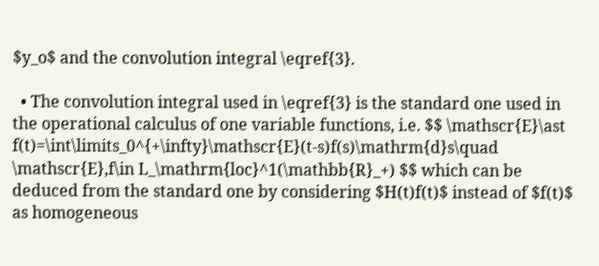$y_o$ and the convolution integral \eqref{3}.

  • The convolution integral used in \eqref{3} is the standard one used in the operational calculus of one variable functions, i.e. $$ \mathscr{E}\ast f(t)=\int\limits_0^{+\infty}\mathscr{E}(t-s)f(s)\mathrm{d}s\quad \mathscr{E},f\in L_\mathrm{loc}^1(\mathbb{R}_+) $$ which can be deduced from the standard one by considering $H(t)f(t)$ instead of $f(t)$ as homogeneous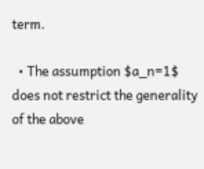term.

  • The assumption $a_n=1$ does not restrict the generality of the above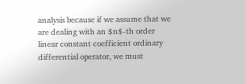analysis because if we assume that we are dealing with an $n$-th order linear constant coefficient ordinary differential operator, we must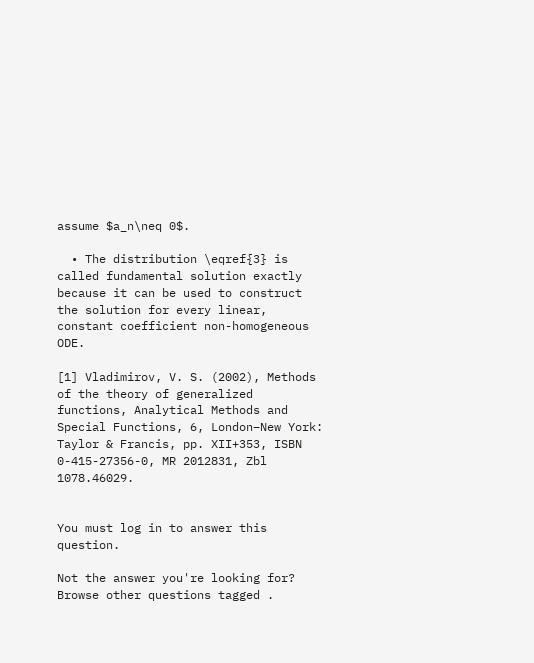assume $a_n\neq 0$.

  • The distribution \eqref{3} is called fundamental solution exactly because it can be used to construct the solution for every linear, constant coefficient non-homogeneous ODE.

[1] Vladimirov, V. S. (2002), Methods of the theory of generalized functions, Analytical Methods and Special Functions, 6, London–New York: Taylor & Francis, pp. XII+353, ISBN 0-415-27356-0, MR 2012831, Zbl 1078.46029.


You must log in to answer this question.

Not the answer you're looking for? Browse other questions tagged .